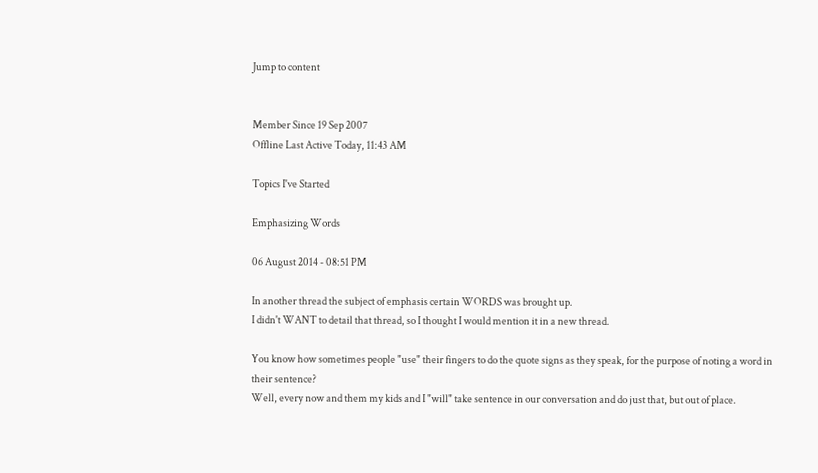Jump to content


Member Since 19 Sep 2007
Offline Last Active Today, 11:43 AM

Topics I've Started

Emphasizing Words

06 August 2014 - 08:51 PM

In another thread the subject of emphasis certain WORDS was brought up.
I didn't WANT to detail that thread, so I thought I would mention it in a new thread.

You know how sometimes people "use" their fingers to do the quote signs as they speak, for the purpose of noting a word in their sentence?
Well, every now and them my kids and I "will" take sentence in our conversation and do just that, but out of place.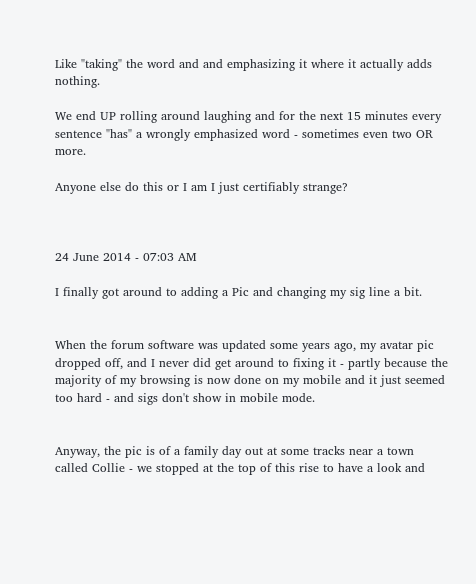Like "taking" the word and and emphasizing it where it actually adds nothing.

We end UP rolling around laughing and for the next 15 minutes every sentence "has" a wrongly emphasized word - sometimes even two OR more.

Anyone else do this or I am I just certifiably strange?



24 June 2014 - 07:03 AM

I finally got around to adding a Pic and changing my sig line a bit.


When the forum software was updated some years ago, my avatar pic dropped off, and I never did get around to fixing it - partly because the majority of my browsing is now done on my mobile and it just seemed too hard - and sigs don't show in mobile mode.


Anyway, the pic is of a family day out at some tracks near a town called Collie - we stopped at the top of this rise to have a look and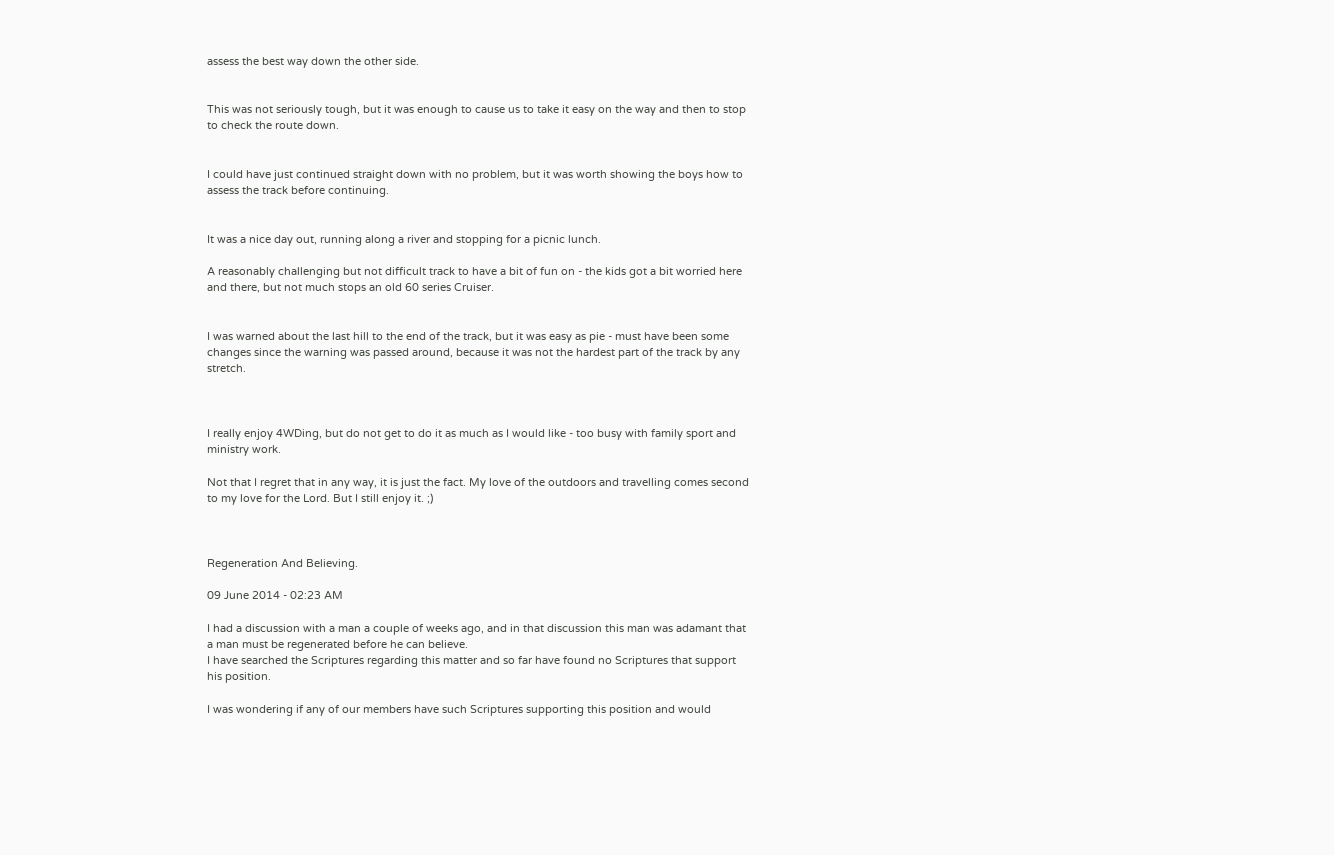assess the best way down the other side.


This was not seriously tough, but it was enough to cause us to take it easy on the way and then to stop to check the route down.


I could have just continued straight down with no problem, but it was worth showing the boys how to assess the track before continuing.


It was a nice day out, running along a river and stopping for a picnic lunch.

A reasonably challenging but not difficult track to have a bit of fun on - the kids got a bit worried here and there, but not much stops an old 60 series Cruiser.


I was warned about the last hill to the end of the track, but it was easy as pie - must have been some changes since the warning was passed around, because it was not the hardest part of the track by any stretch.



I really enjoy 4WDing, but do not get to do it as much as I would like - too busy with family sport and ministry work.

Not that I regret that in any way, it is just the fact. My love of the outdoors and travelling comes second to my love for the Lord. But I still enjoy it. ;)



Regeneration And Believing.

09 June 2014 - 02:23 AM

I had a discussion with a man a couple of weeks ago, and in that discussion this man was adamant that a man must be regenerated before he can believe.
I have searched the Scriptures regarding this matter and so far have found no Scriptures that support his position.

I was wondering if any of our members have such Scriptures supporting this position and would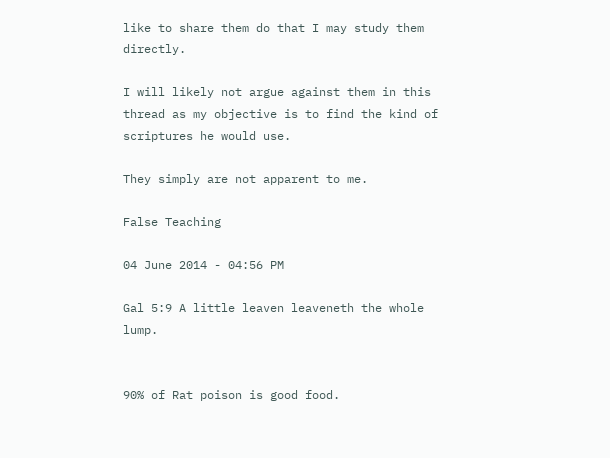like to share them do that I may study them directly.

I will likely not argue against them in this thread as my objective is to find the kind of scriptures he would use.

They simply are not apparent to me.

False Teaching

04 June 2014 - 04:56 PM

Gal 5:9 A little leaven leaveneth the whole lump.


90% of Rat poison is good food.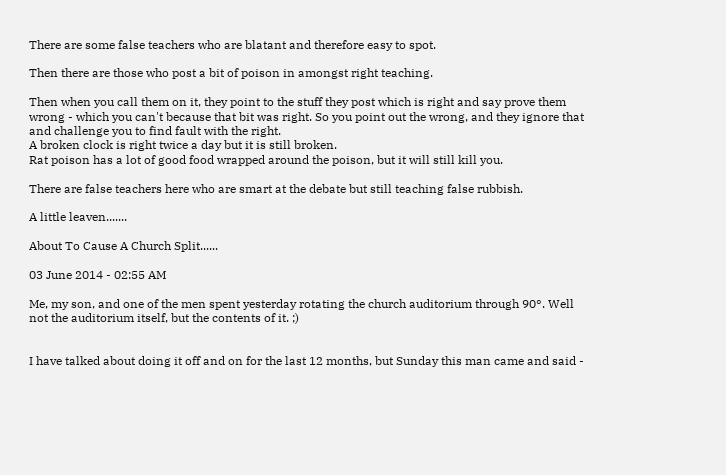There are some false teachers who are blatant and therefore easy to spot.

Then there are those who post a bit of poison in amongst right teaching.

Then when you call them on it, they point to the stuff they post which is right and say prove them wrong - which you can't because that bit was right. So you point out the wrong, and they ignore that and challenge you to find fault with the right.
A broken clock is right twice a day but it is still broken.
Rat poison has a lot of good food wrapped around the poison, but it will still kill you.

There are false teachers here who are smart at the debate but still teaching false rubbish.

A little leaven.......

About To Cause A Church Split......

03 June 2014 - 02:55 AM

Me, my son, and one of the men spent yesterday rotating the church auditorium through 90°. Well not the auditorium itself, but the contents of it. ;)


I have talked about doing it off and on for the last 12 months, but Sunday this man came and said -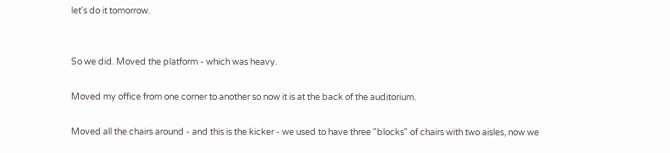let's do it tomorrow.


So we did. Moved the platform - which was heavy.

Moved my office from one corner to another so now it is at the back of the auditorium.

Moved all the chairs around - and this is the kicker - we used to have three "blocks" of chairs with two aisles, now we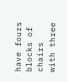have fours blocks of chairs with three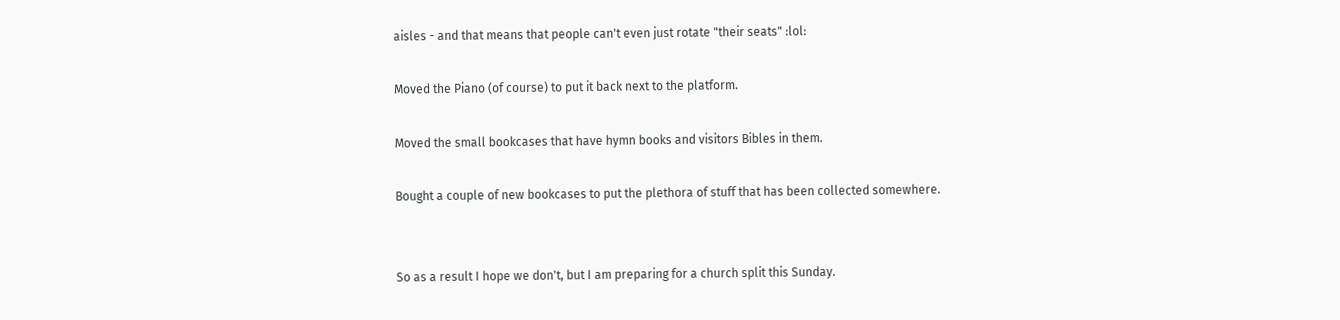aisles - and that means that people can't even just rotate "their seats" :lol:

Moved the Piano (of course) to put it back next to the platform.

Moved the small bookcases that have hymn books and visitors Bibles in them.

Bought a couple of new bookcases to put the plethora of stuff that has been collected somewhere.


So as a result I hope we don't, but I am preparing for a church split this Sunday.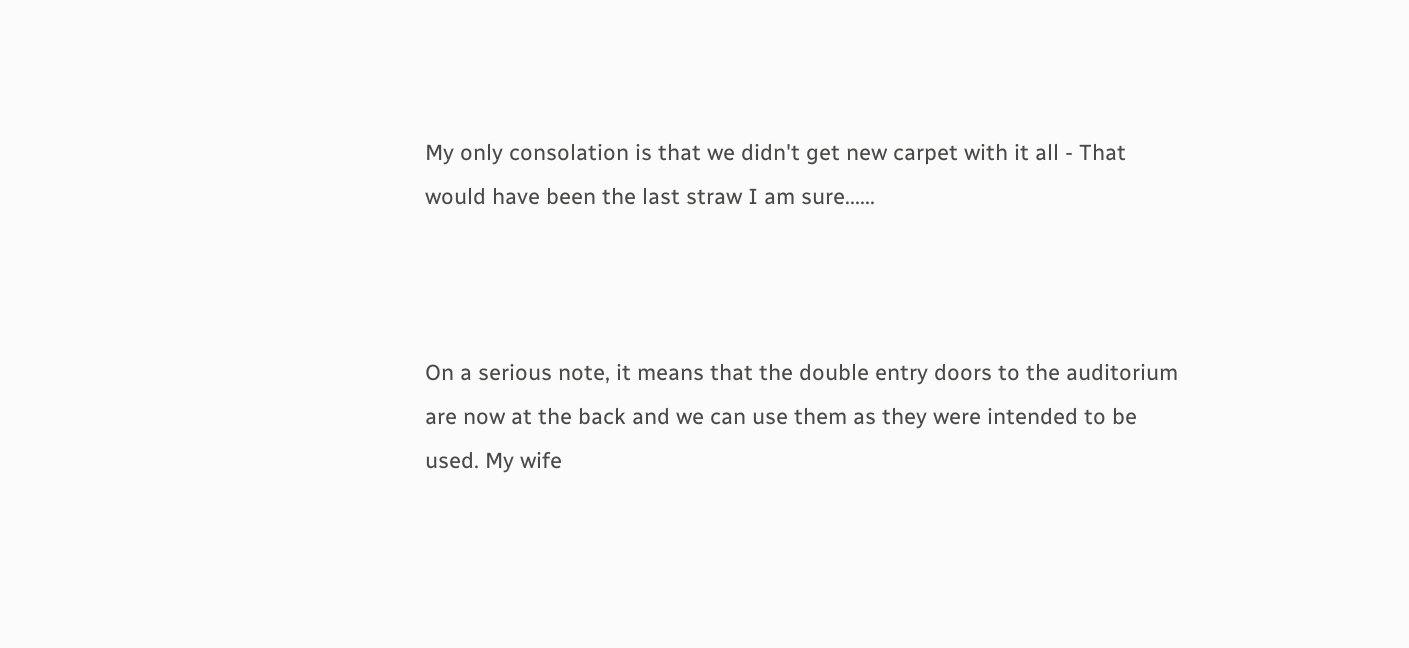My only consolation is that we didn't get new carpet with it all - That would have been the last straw I am sure......



On a serious note, it means that the double entry doors to the auditorium are now at the back and we can use them as they were intended to be used. My wife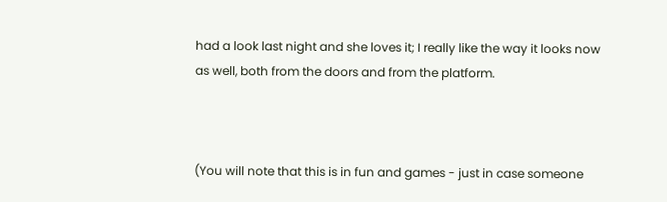had a look last night and she loves it; I really like the way it looks now as well, both from the doors and from the platform.



(You will note that this is in fun and games - just in case someone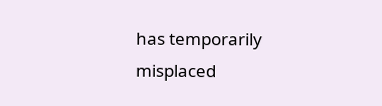has temporarily misplaced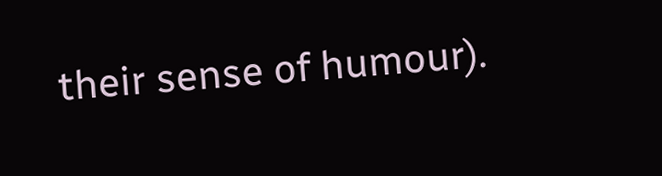their sense of humour).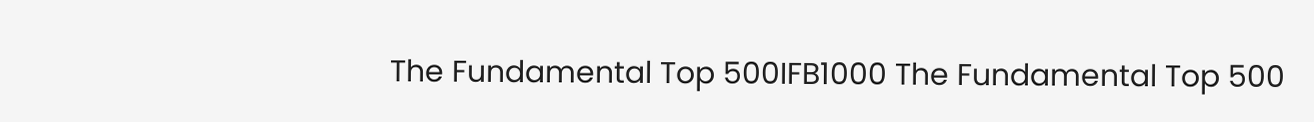The Fundamental Top 500IFB1000 The Fundamental Top 500